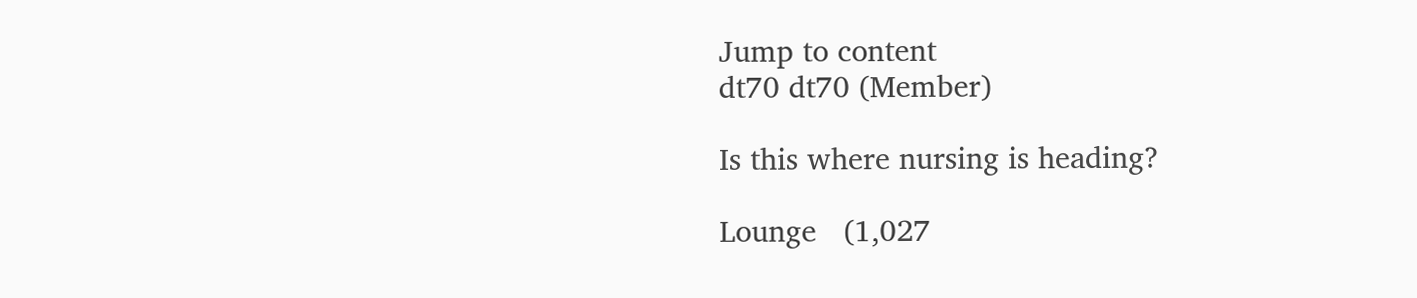Jump to content
dt70 dt70 (Member)

Is this where nursing is heading?

Lounge   (1,027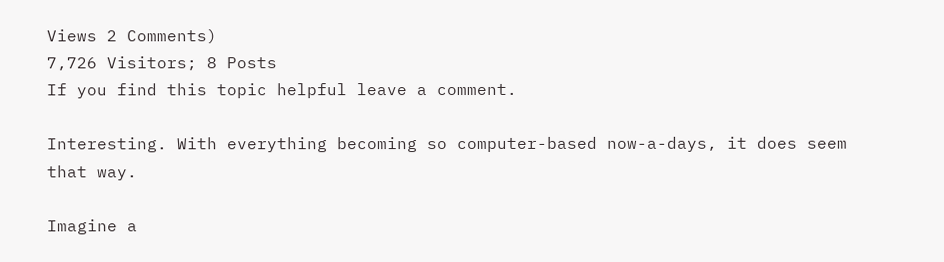Views 2 Comments)
7,726 Visitors; 8 Posts
If you find this topic helpful leave a comment.

Interesting. With everything becoming so computer-based now-a-days, it does seem that way.

Imagine a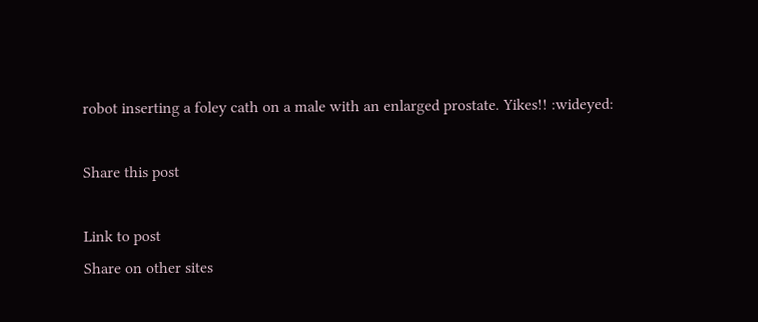robot inserting a foley cath on a male with an enlarged prostate. Yikes!! :wideyed:

Share this post

Link to post
Share on other sites